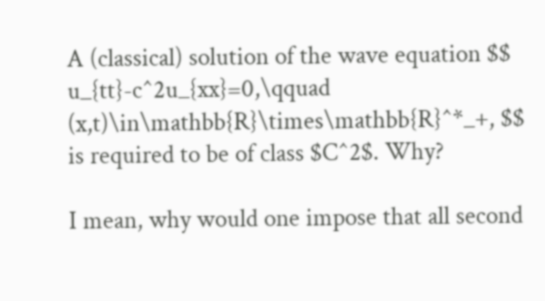A (classical) solution of the wave equation $$ u_{tt}-c^2u_{xx}=0,\qquad (x,t)\in\mathbb{R}\times\mathbb{R}^*_+, $$ is required to be of class $C^2$. Why?

I mean, why would one impose that all second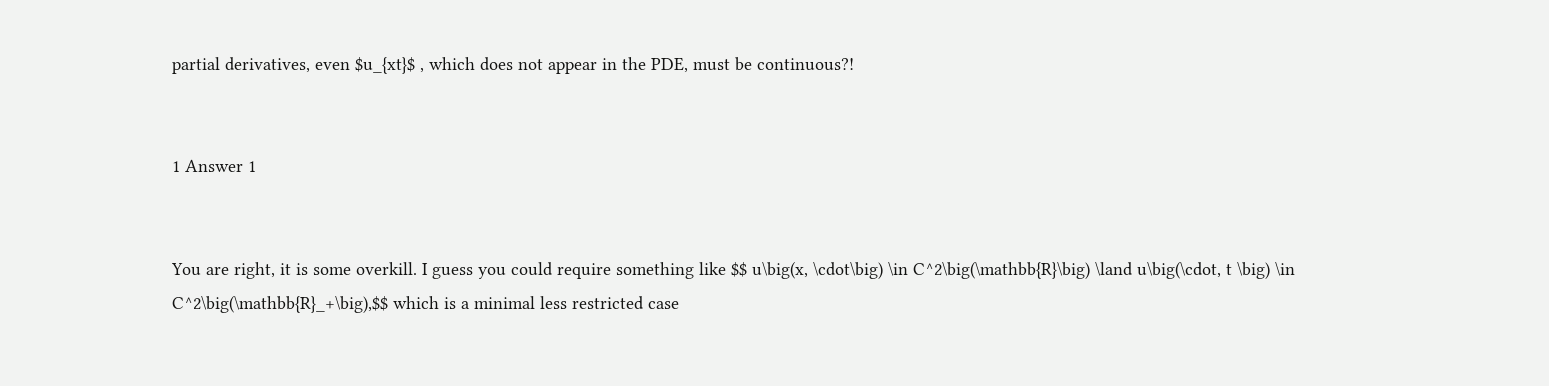partial derivatives, even $u_{xt}$ , which does not appear in the PDE, must be continuous?!


1 Answer 1


You are right, it is some overkill. I guess you could require something like $$ u\big(x, \cdot\big) \in C^2\big(\mathbb{R}\big) \land u\big(\cdot, t \big) \in C^2\big(\mathbb{R}_+\big),$$ which is a minimal less restricted case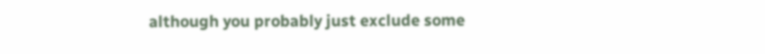although you probably just exclude some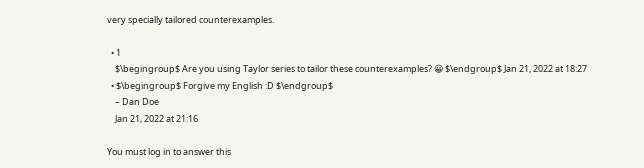very specially tailored counterexamples.

  • 1
    $\begingroup$ Are you using Taylor series to tailor these counterexamples? 😀 $\endgroup$ Jan 21, 2022 at 18:27
  • $\begingroup$ Forgive my English :D $\endgroup$
    – Dan Doe
    Jan 21, 2022 at 21:16

You must log in to answer this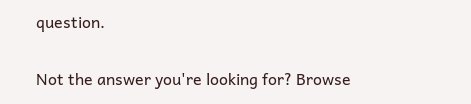question.

Not the answer you're looking for? Browse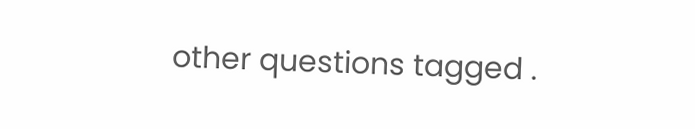other questions tagged .